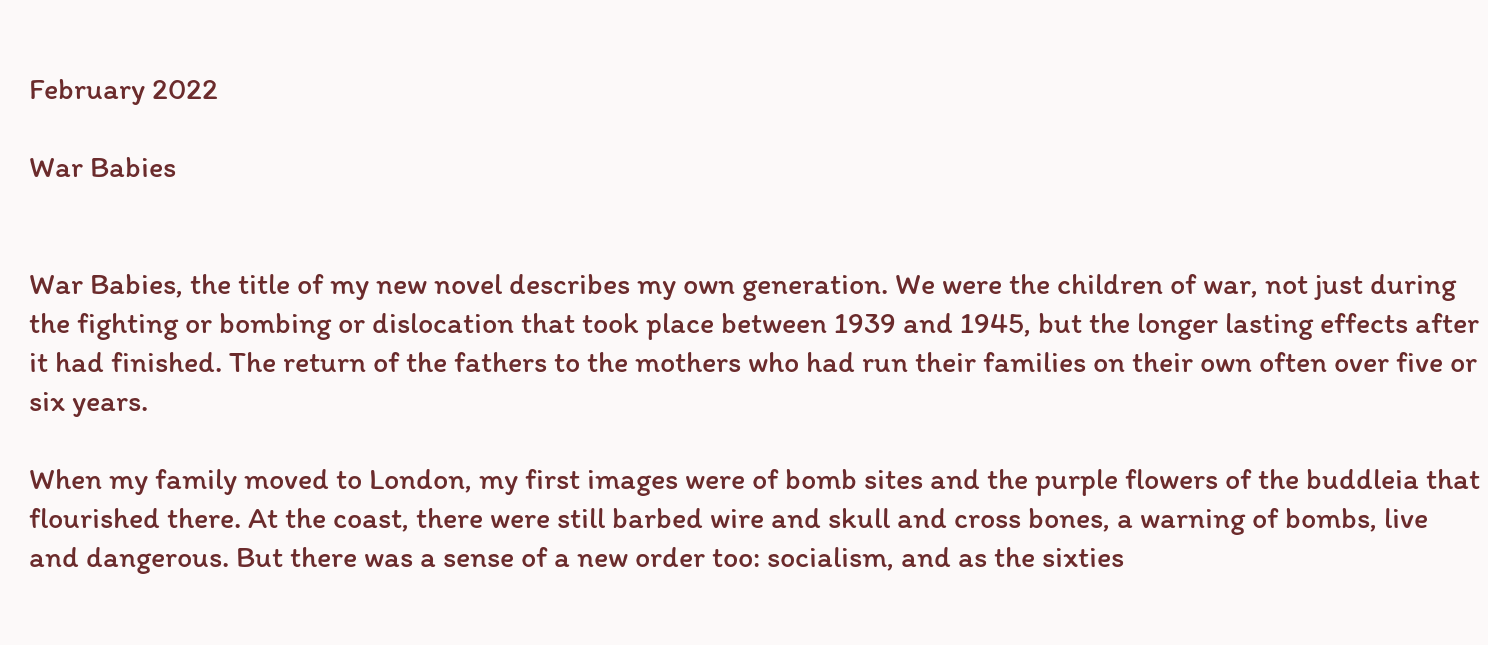February 2022

War Babies


War Babies, the title of my new novel describes my own generation. We were the children of war, not just during the fighting or bombing or dislocation that took place between 1939 and 1945, but the longer lasting effects after it had finished. The return of the fathers to the mothers who had run their families on their own often over five or six years.

When my family moved to London, my first images were of bomb sites and the purple flowers of the buddleia that flourished there. At the coast, there were still barbed wire and skull and cross bones, a warning of bombs, live and dangerous. But there was a sense of a new order too: socialism, and as the sixties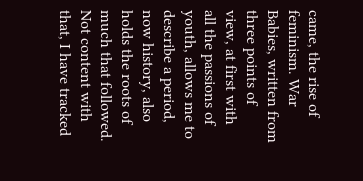came, the rise of feminism. War Babies, written from three points of view, at first with all the passions of youth, allows me to describe a period, now history, also holds the roots of much that followed. Not content with that, I have tracked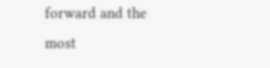forward and the most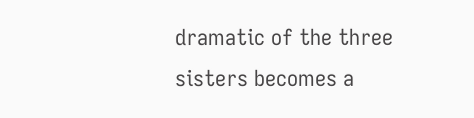dramatic of the three sisters becomes a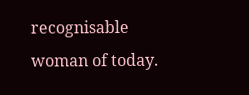recognisable woman of today.